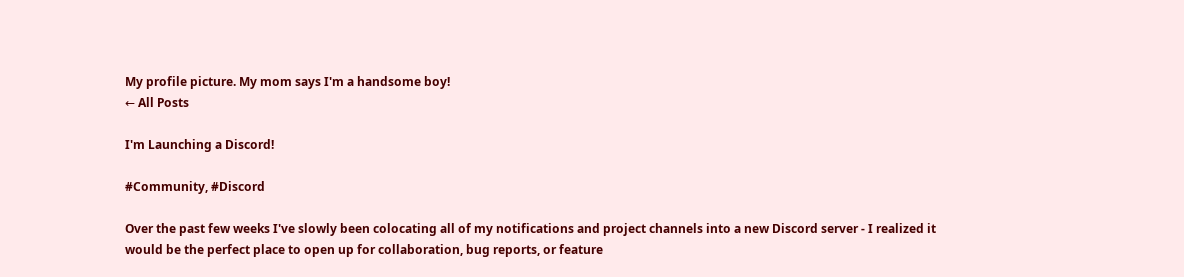My profile picture. My mom says I'm a handsome boy!
← All Posts

I'm Launching a Discord!

#Community, #Discord

Over the past few weeks I've slowly been colocating all of my notifications and project channels into a new Discord server - I realized it would be the perfect place to open up for collaboration, bug reports, or feature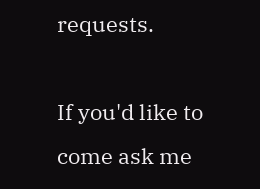requests.

If you'd like to come ask me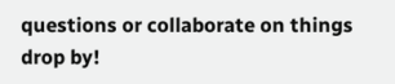questions or collaborate on things drop by!